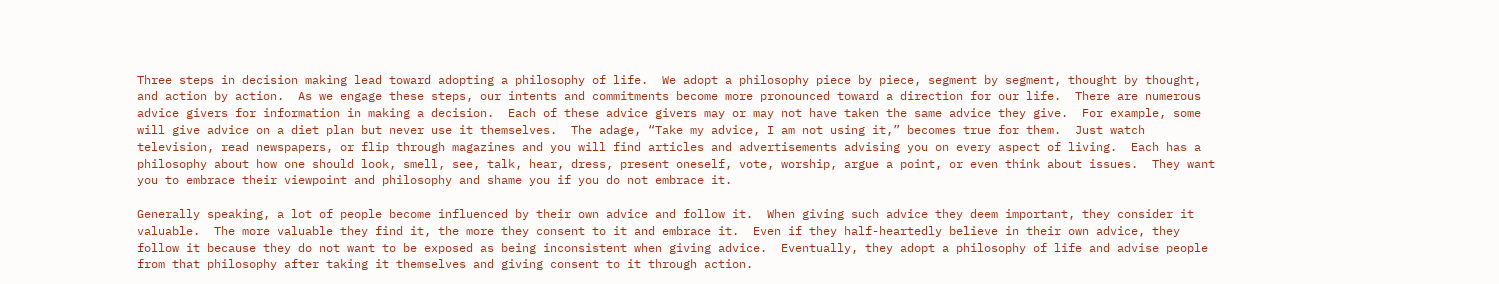Three steps in decision making lead toward adopting a philosophy of life.  We adopt a philosophy piece by piece, segment by segment, thought by thought, and action by action.  As we engage these steps, our intents and commitments become more pronounced toward a direction for our life.  There are numerous advice givers for information in making a decision.  Each of these advice givers may or may not have taken the same advice they give.  For example, some will give advice on a diet plan but never use it themselves.  The adage, “Take my advice, I am not using it,” becomes true for them.  Just watch television, read newspapers, or flip through magazines and you will find articles and advertisements advising you on every aspect of living.  Each has a philosophy about how one should look, smell, see, talk, hear, dress, present oneself, vote, worship, argue a point, or even think about issues.  They want you to embrace their viewpoint and philosophy and shame you if you do not embrace it.

Generally speaking, a lot of people become influenced by their own advice and follow it.  When giving such advice they deem important, they consider it valuable.  The more valuable they find it, the more they consent to it and embrace it.  Even if they half-heartedly believe in their own advice, they follow it because they do not want to be exposed as being inconsistent when giving advice.  Eventually, they adopt a philosophy of life and advise people from that philosophy after taking it themselves and giving consent to it through action.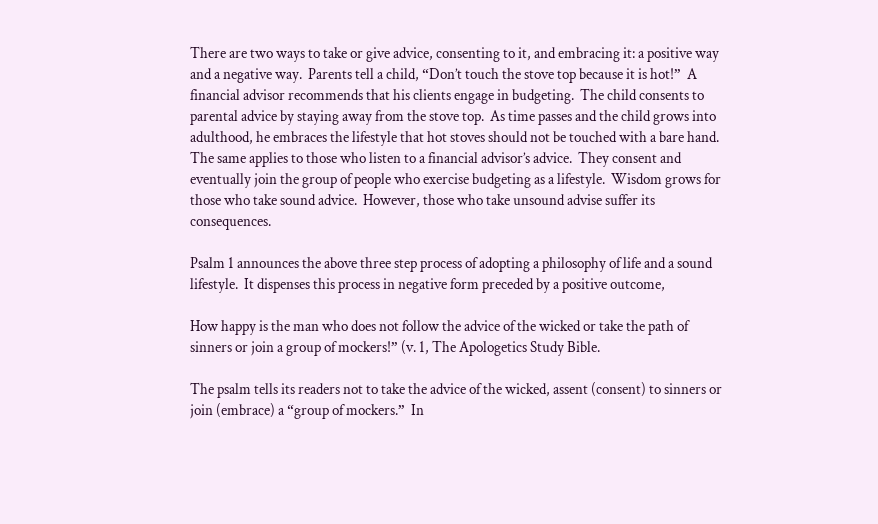There are two ways to take or give advice, consenting to it, and embracing it: a positive way and a negative way.  Parents tell a child, “Don’t touch the stove top because it is hot!”  A financial advisor recommends that his clients engage in budgeting.  The child consents to parental advice by staying away from the stove top.  As time passes and the child grows into adulthood, he embraces the lifestyle that hot stoves should not be touched with a bare hand.  The same applies to those who listen to a financial advisor’s advice.  They consent and eventually join the group of people who exercise budgeting as a lifestyle.  Wisdom grows for those who take sound advice.  However, those who take unsound advise suffer its consequences.

Psalm 1 announces the above three step process of adopting a philosophy of life and a sound lifestyle.  It dispenses this process in negative form preceded by a positive outcome,

How happy is the man who does not follow the advice of the wicked or take the path of sinners or join a group of mockers!” (v. 1, The Apologetics Study Bible.

The psalm tells its readers not to take the advice of the wicked, assent (consent) to sinners or join (embrace) a “group of mockers.”  In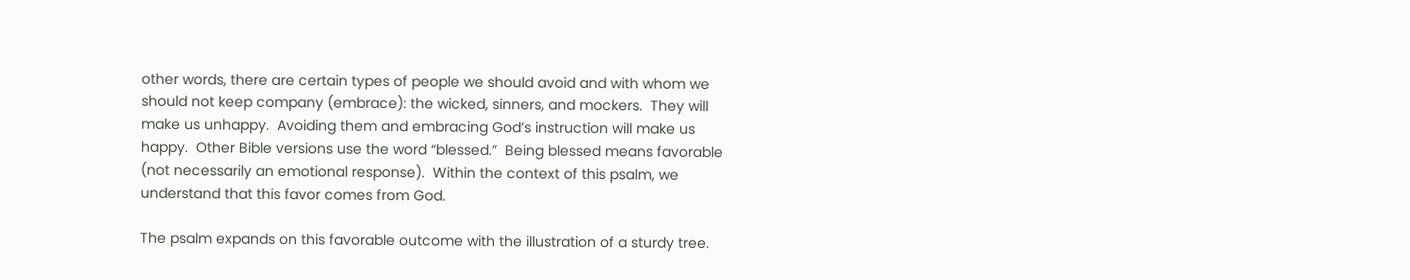other words, there are certain types of people we should avoid and with whom we should not keep company (embrace): the wicked, sinners, and mockers.  They will make us unhappy.  Avoiding them and embracing God’s instruction will make us happy.  Other Bible versions use the word “blessed.”  Being blessed means favorable (not necessarily an emotional response).  Within the context of this psalm, we understand that this favor comes from God.

The psalm expands on this favorable outcome with the illustration of a sturdy tree.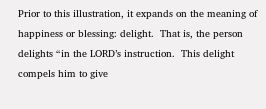Prior to this illustration, it expands on the meaning of happiness or blessing: delight.  That is, the person delights “in the LORD’s instruction.  This delight compels him to give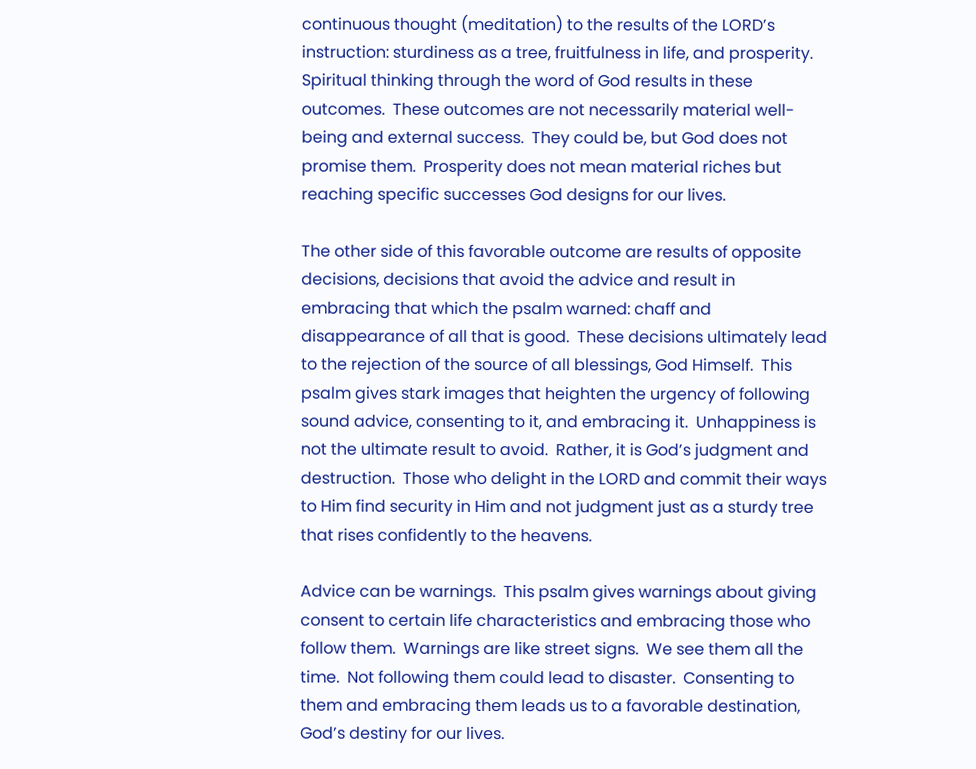continuous thought (meditation) to the results of the LORD’s instruction: sturdiness as a tree, fruitfulness in life, and prosperity.  Spiritual thinking through the word of God results in these outcomes.  These outcomes are not necessarily material well-being and external success.  They could be, but God does not promise them.  Prosperity does not mean material riches but reaching specific successes God designs for our lives.

The other side of this favorable outcome are results of opposite decisions, decisions that avoid the advice and result in embracing that which the psalm warned: chaff and disappearance of all that is good.  These decisions ultimately lead to the rejection of the source of all blessings, God Himself.  This psalm gives stark images that heighten the urgency of following sound advice, consenting to it, and embracing it.  Unhappiness is not the ultimate result to avoid.  Rather, it is God’s judgment and destruction.  Those who delight in the LORD and commit their ways to Him find security in Him and not judgment just as a sturdy tree that rises confidently to the heavens.

Advice can be warnings.  This psalm gives warnings about giving consent to certain life characteristics and embracing those who follow them.  Warnings are like street signs.  We see them all the time.  Not following them could lead to disaster.  Consenting to them and embracing them leads us to a favorable destination, God’s destiny for our lives.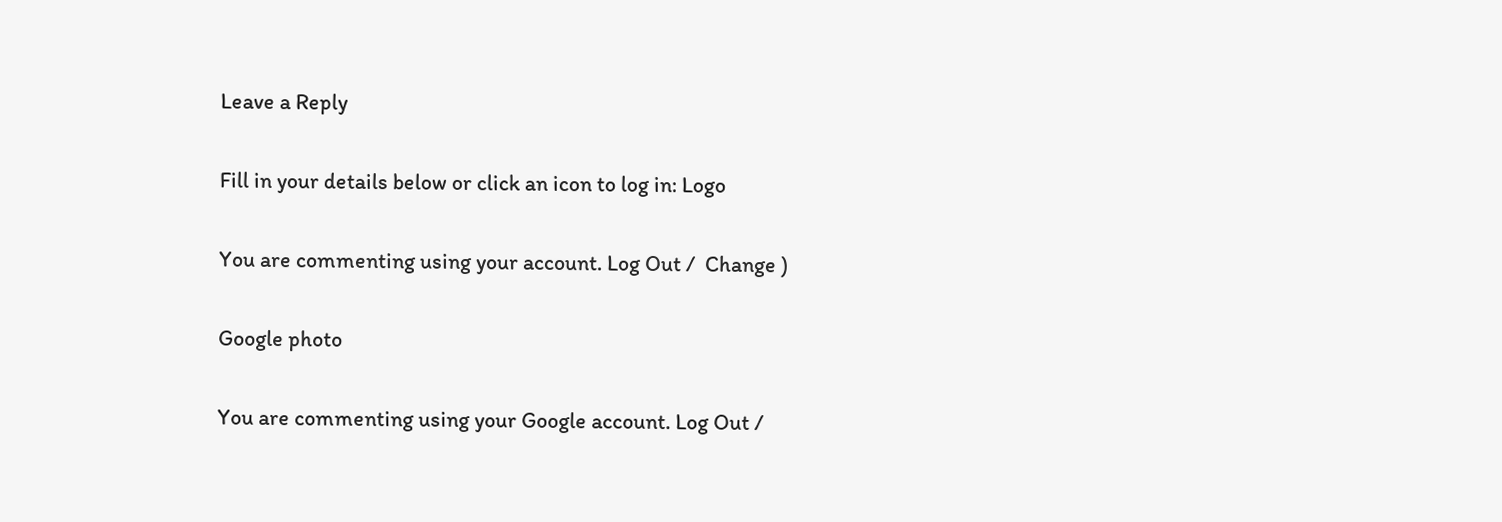Leave a Reply

Fill in your details below or click an icon to log in: Logo

You are commenting using your account. Log Out /  Change )

Google photo

You are commenting using your Google account. Log Out /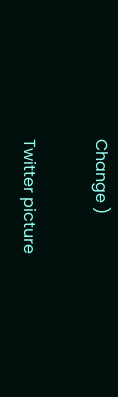Change )

Twitter picture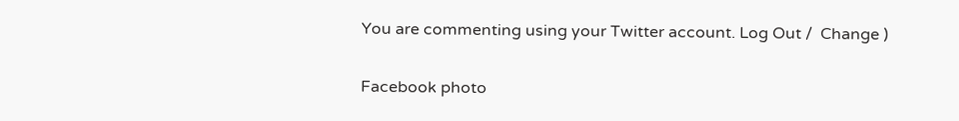You are commenting using your Twitter account. Log Out /  Change )

Facebook photo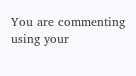You are commenting using your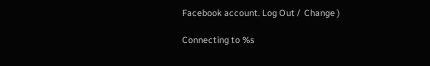Facebook account. Log Out /  Change )

Connecting to %s